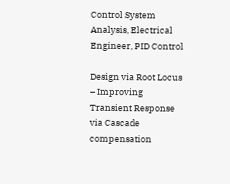Control System Analysis, Electrical Engineer, PID Control

Design via Root Locus – Improving Transient Response via Cascade compensation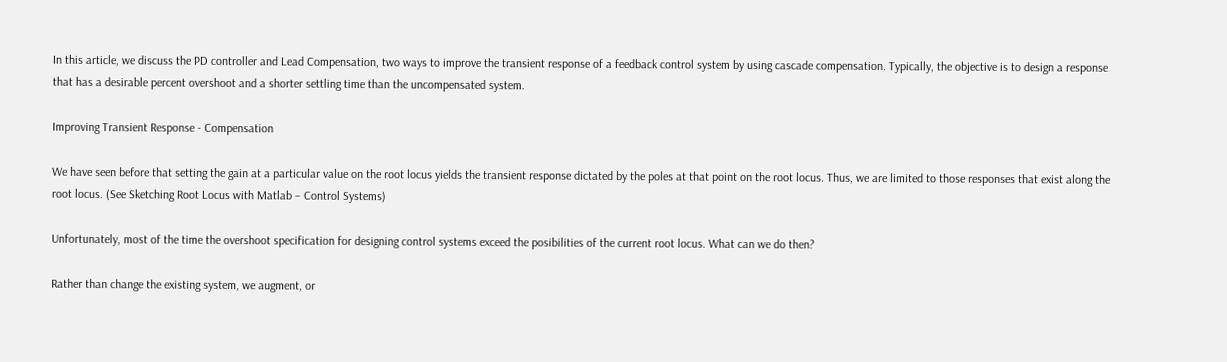In this article, we discuss the PD controller and Lead Compensation, two ways to improve the transient response of a feedback control system by using cascade compensation. Typically, the objective is to design a response that has a desirable percent overshoot and a shorter settling time than the uncompensated system.

Improving Transient Response - Compensation

We have seen before that setting the gain at a particular value on the root locus yields the transient response dictated by the poles at that point on the root locus. Thus, we are limited to those responses that exist along the root locus. (See Sketching Root Locus with Matlab – Control Systems)

Unfortunately, most of the time the overshoot specification for designing control systems exceed the posibilities of the current root locus. What can we do then?

Rather than change the existing system, we augment, or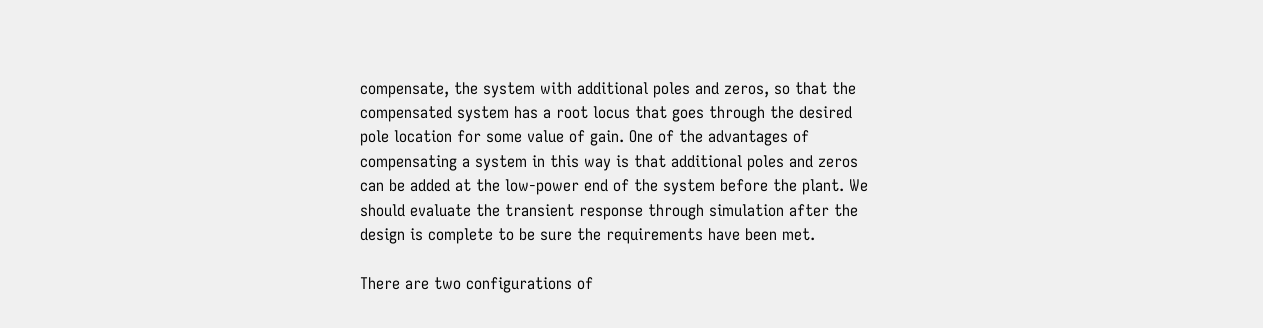compensate, the system with additional poles and zeros, so that the compensated system has a root locus that goes through the desired pole location for some value of gain. One of the advantages of compensating a system in this way is that additional poles and zeros can be added at the low-power end of the system before the plant. We should evaluate the transient response through simulation after the design is complete to be sure the requirements have been met.

There are two configurations of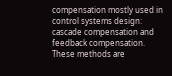compensation mostly used in control systems design: cascade compensation and feedback compensation. These methods are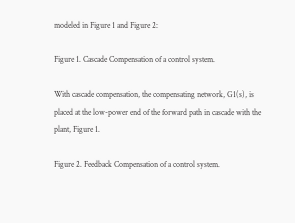modeled in Figure 1 and Figure 2:

Figure 1. Cascade Compensation of a control system.

With cascade compensation, the compensating network, G1(s), is placed at the low-power end of the forward path in cascade with the plant, Figure 1.

Figure 2. Feedback Compensation of a control system.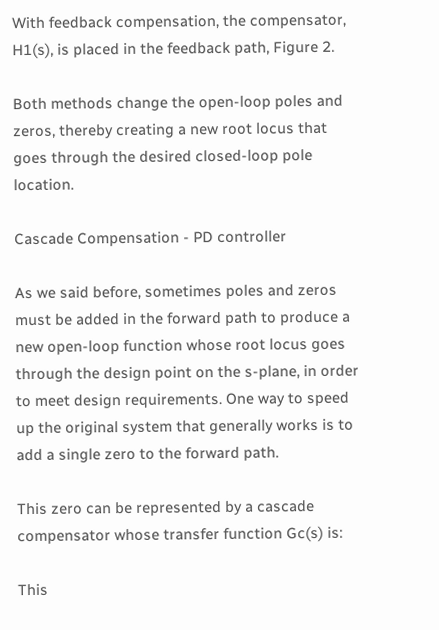With feedback compensation, the compensator, H1(s), is placed in the feedback path, Figure 2.

Both methods change the open-loop poles and zeros, thereby creating a new root locus that goes through the desired closed-loop pole location.

Cascade Compensation - PD controller

As we said before, sometimes poles and zeros must be added in the forward path to produce a new open-loop function whose root locus goes through the design point on the s-plane, in order to meet design requirements. One way to speed up the original system that generally works is to add a single zero to the forward path.

This zero can be represented by a cascade compensator whose transfer function Gc(s) is:

This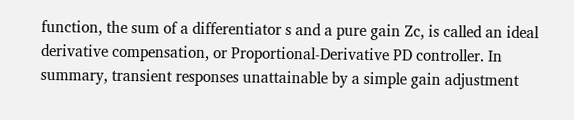function, the sum of a differentiator s and a pure gain Zc, is called an ideal derivative compensation, or Proportional-Derivative PD controller. In summary, transient responses unattainable by a simple gain adjustment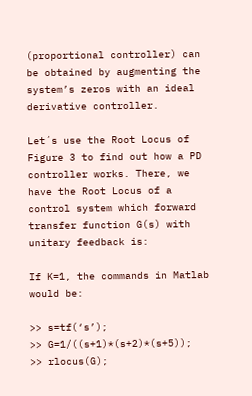(proportional controller) can be obtained by augmenting the system’s zeros with an ideal derivative controller.

Let´s use the Root Locus of Figure 3 to find out how a PD controller works. There, we have the Root Locus of a control system which forward transfer function G(s) with unitary feedback is:

If K=1, the commands in Matlab would be:

>> s=tf(‘s’);
>> G=1/((s+1)*(s+2)*(s+5));
>> rlocus(G);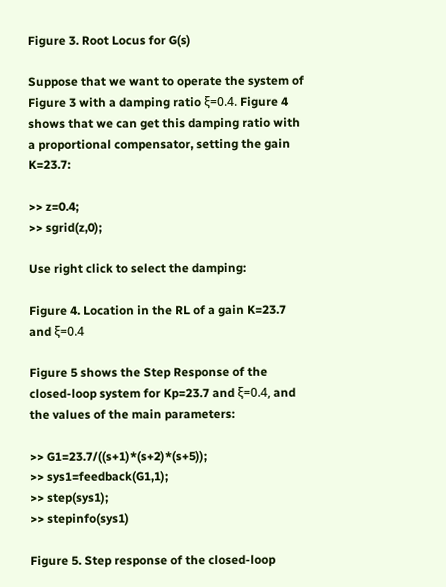Figure 3. Root Locus for G(s)

Suppose that we want to operate the system of Figure 3 with a damping ratio ξ=0.4. Figure 4 shows that we can get this damping ratio with a proportional compensator, setting the gain K=23.7:

>> z=0.4;
>> sgrid(z,0);

Use right click to select the damping:

Figure 4. Location in the RL of a gain K=23.7 and ξ=0.4

Figure 5 shows the Step Response of the closed-loop system for Kp=23.7 and ξ=0.4, and the values of the main parameters:

>> G1=23.7/((s+1)*(s+2)*(s+5));
>> sys1=feedback(G1,1);
>> step(sys1);
>> stepinfo(sys1)

Figure 5. Step response of the closed-loop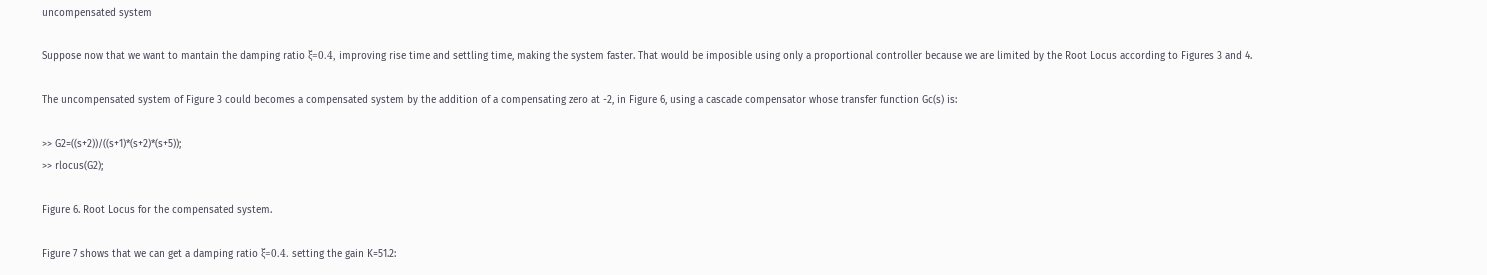uncompensated system

Suppose now that we want to mantain the damping ratio ξ=0.4, improving rise time and settling time, making the system faster. That would be imposible using only a proportional controller because we are limited by the Root Locus according to Figures 3 and 4.

The uncompensated system of Figure 3 could becomes a compensated system by the addition of a compensating zero at -2, in Figure 6, using a cascade compensator whose transfer function Gc(s) is:

>> G2=((s+2))/((s+1)*(s+2)*(s+5));
>> rlocus(G2);

Figure 6. Root Locus for the compensated system.

Figure 7 shows that we can get a damping ratio ξ=0.4. setting the gain K=51.2: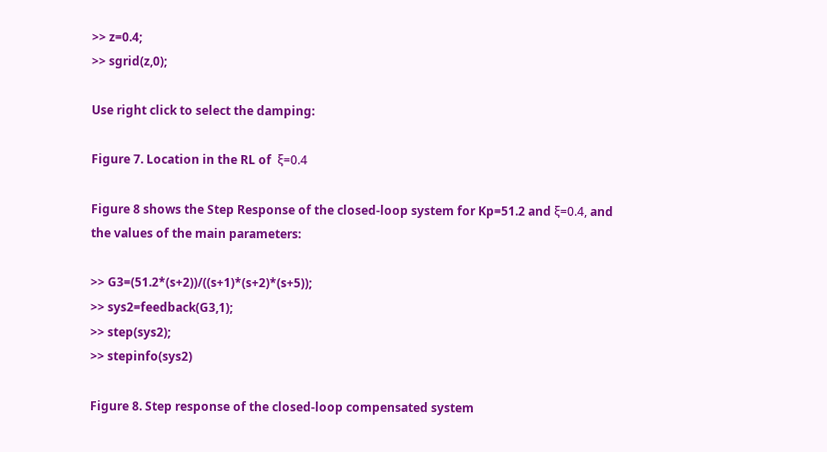>> z=0.4;
>> sgrid(z,0);

Use right click to select the damping:

Figure 7. Location in the RL of  ξ=0.4

Figure 8 shows the Step Response of the closed-loop system for Kp=51.2 and ξ=0.4, and the values of the main parameters:

>> G3=(51.2*(s+2))/((s+1)*(s+2)*(s+5));
>> sys2=feedback(G3,1);
>> step(sys2);
>> stepinfo(sys2)

Figure 8. Step response of the closed-loop compensated system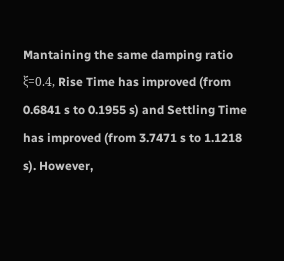Mantaining the same damping ratio ξ=0.4, Rise Time has improved (from 0.6841 s to 0.1955 s) and Settling Time has improved (from 3.7471 s to 1.1218 s). However,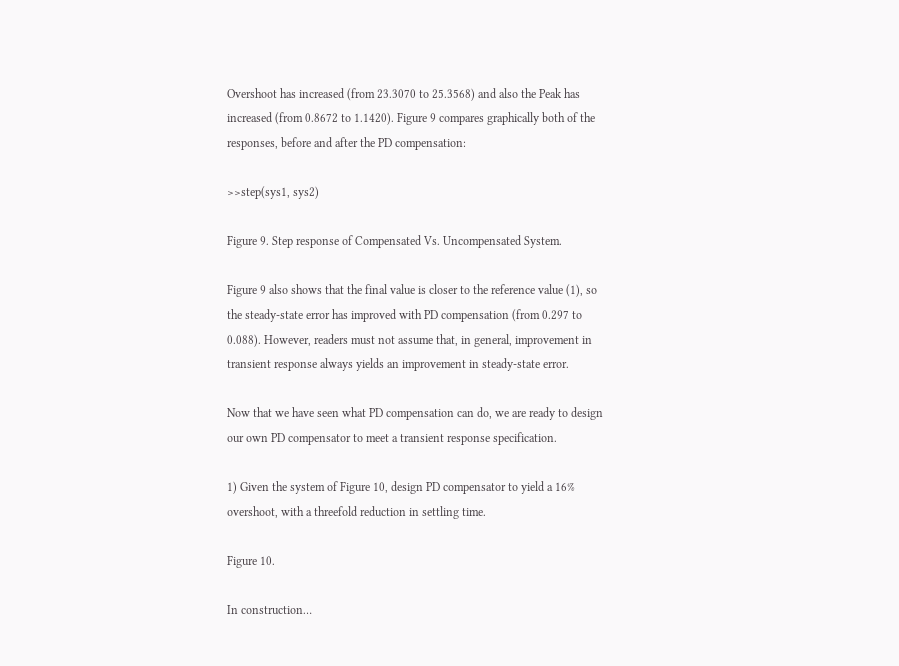Overshoot has increased (from 23.3070 to 25.3568) and also the Peak has increased (from 0.8672 to 1.1420). Figure 9 compares graphically both of the responses, before and after the PD compensation:

>>step(sys1, sys2)

Figure 9. Step response of Compensated Vs. Uncompensated System.

Figure 9 also shows that the final value is closer to the reference value (1), so the steady-state error has improved with PD compensation (from 0.297 to 0.088). However, readers must not assume that, in general, improvement in transient response always yields an improvement in steady-state error.

Now that we have seen what PD compensation can do, we are ready to design our own PD compensator to meet a transient response specification.

1) Given the system of Figure 10, design PD compensator to yield a 16% overshoot, with a threefold reduction in settling time.

Figure 10.

In construction…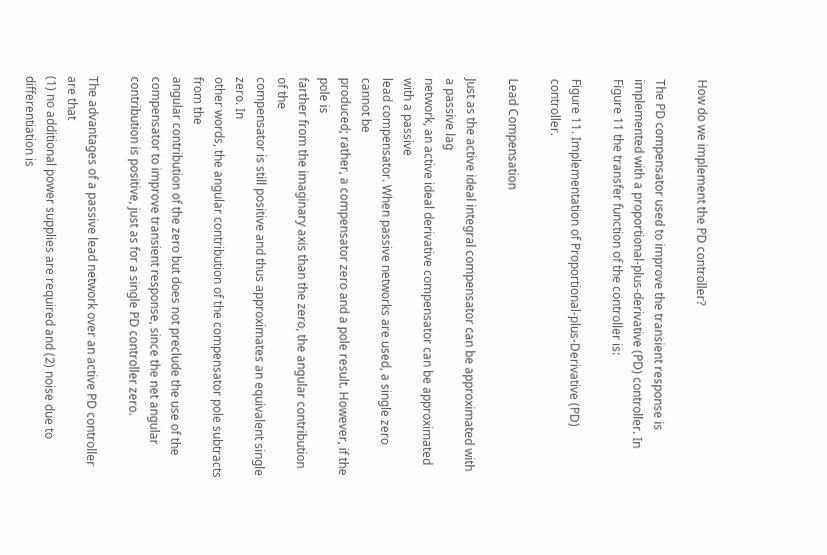How do we implement the PD controller?

The PD compensator used to improve the transient response is implemented with a proportional-plus-derivative (PD) controller. In Figure 11 the transfer function of the controller is:

Figure 11. Implementation of Proportional-plus-Derivative (PD) controller.

Lead Compensation

Just as the active ideal integral compensator can be approximated with a passive lag
network, an active ideal derivative compensator can be approximated with a passive
lead compensator. When passive networks are used, a single zero cannot be
produced; rather, a compensator zero and a pole result. However, if the pole is
farther from the imaginary axis than the zero, the angular contribution of the
compensator is still positive and thus approximates an equivalent single zero. In
other words, the angular contribution of the compensator pole subtracts from the
angular contribution of the zero but does not preclude the use of the compensator to improve transient response, since the net angular contribution is positive, just as for a single PD controller zero.

The advantages of a passive lead network over an active PD controller are that
(1) no additional power supplies are required and (2) noise due to differentiation is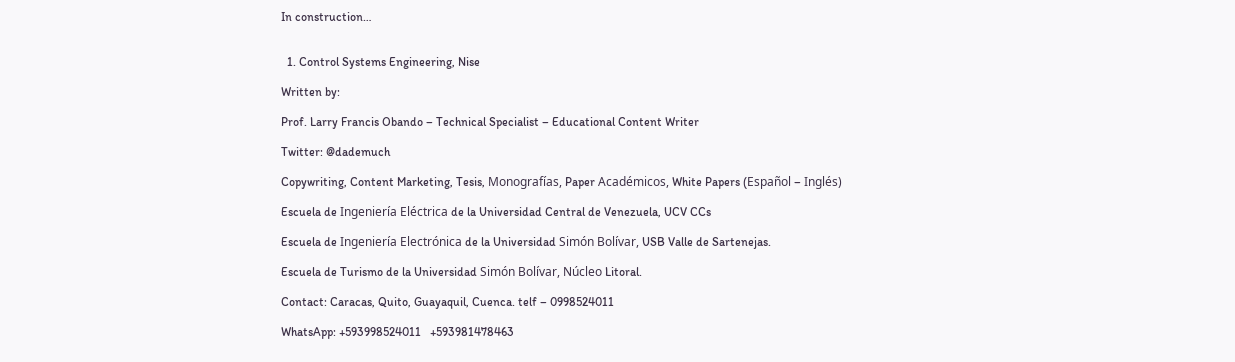In construction…


  1. Control Systems Engineering, Nise

Written by:

Prof. Larry Francis Obando – Technical Specialist – Educational Content Writer

Twitter: @dademuch

Copywriting, Content Marketing, Tesis, Monografías, Paper Académicos, White Papers (Español – Inglés)

Escuela de Ingeniería Eléctrica de la Universidad Central de Venezuela, UCV CCs

Escuela de Ingeniería Electrónica de la Universidad Simón Bolívar, USB Valle de Sartenejas.

Escuela de Turismo de la Universidad Simón Bolívar, Núcleo Litoral.

Contact: Caracas, Quito, Guayaquil, Cuenca. telf – 0998524011

WhatsApp: +593998524011   +593981478463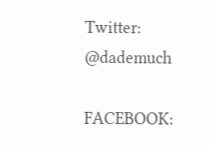Twitter: @dademuch

FACEBOOK: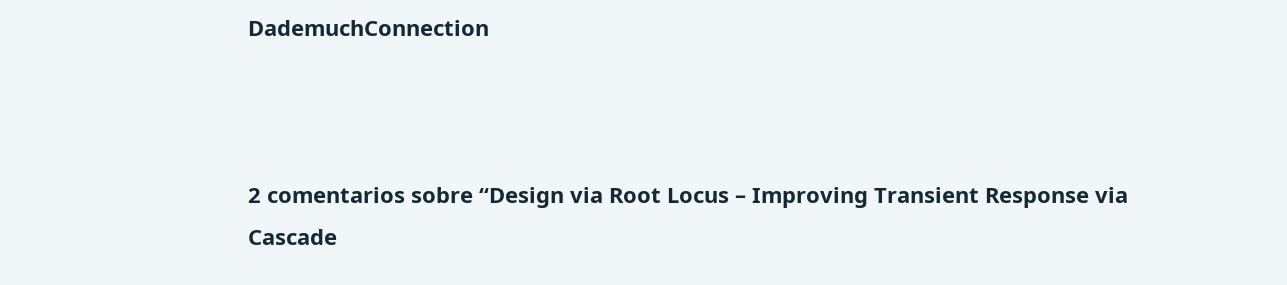DademuchConnection



2 comentarios sobre “Design via Root Locus – Improving Transient Response via Cascade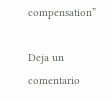compensation”

Deja un comentario